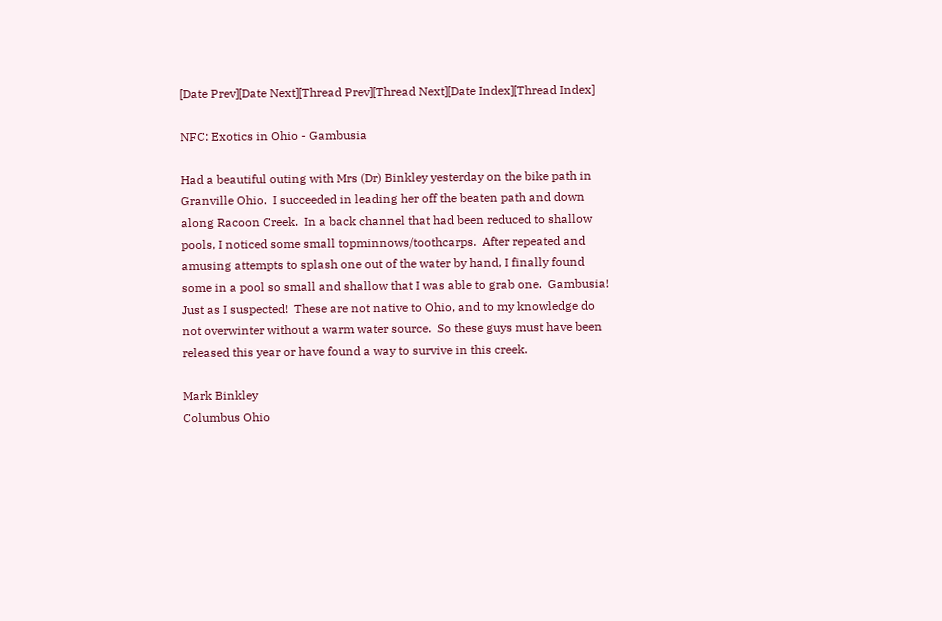[Date Prev][Date Next][Thread Prev][Thread Next][Date Index][Thread Index]

NFC: Exotics in Ohio - Gambusia

Had a beautiful outing with Mrs (Dr) Binkley yesterday on the bike path in
Granville Ohio.  I succeeded in leading her off the beaten path and down
along Racoon Creek.  In a back channel that had been reduced to shallow
pools, I noticed some small topminnows/toothcarps.  After repeated and
amusing attempts to splash one out of the water by hand, I finally found
some in a pool so small and shallow that I was able to grab one.  Gambusia!
Just as I suspected!  These are not native to Ohio, and to my knowledge do
not overwinter without a warm water source.  So these guys must have been
released this year or have found a way to survive in this creek.

Mark Binkley
Columbus Ohio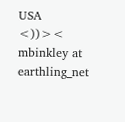USA            <))><
mbinkley at earthling_net